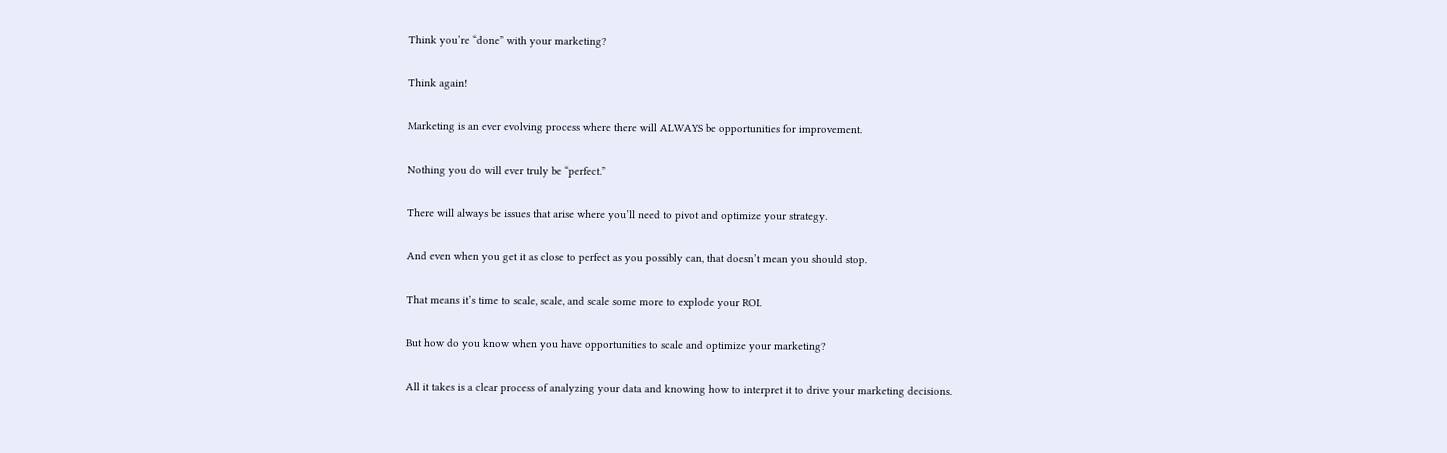Think you’re “done” with your marketing?

Think again!

Marketing is an ever evolving process where there will ALWAYS be opportunities for improvement.

Nothing you do will ever truly be “perfect.”

There will always be issues that arise where you’ll need to pivot and optimize your strategy.

And even when you get it as close to perfect as you possibly can, that doesn’t mean you should stop.

That means it’s time to scale, scale, and scale some more to explode your ROI.

But how do you know when you have opportunities to scale and optimize your marketing?

All it takes is a clear process of analyzing your data and knowing how to interpret it to drive your marketing decisions.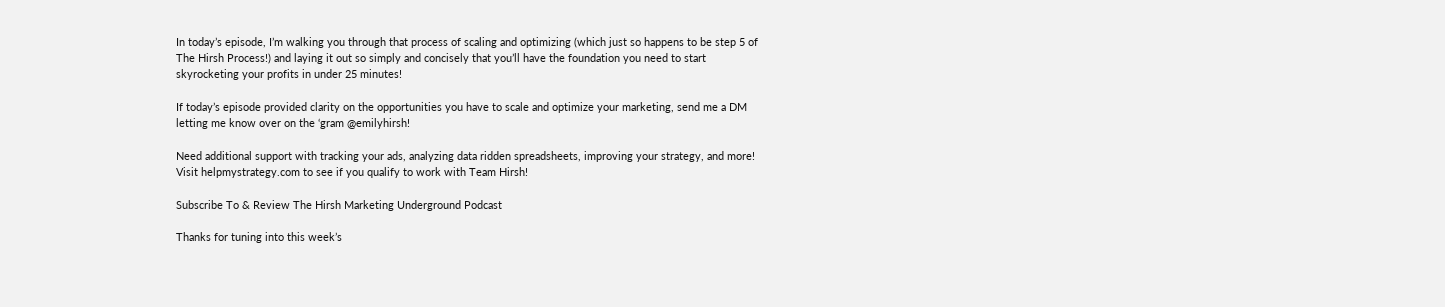In today’s episode, I’m walking you through that process of scaling and optimizing (which just so happens to be step 5 of The Hirsh Process!) and laying it out so simply and concisely that you’ll have the foundation you need to start skyrocketing your profits in under 25 minutes!

If today’s episode provided clarity on the opportunities you have to scale and optimize your marketing, send me a DM letting me know over on the ‘gram @emilyhirsh!

Need additional support with tracking your ads, analyzing data ridden spreadsheets, improving your strategy, and more! Visit helpmystrategy.com to see if you qualify to work with Team Hirsh!

Subscribe To & Review The Hirsh Marketing Underground Podcast

Thanks for tuning into this week’s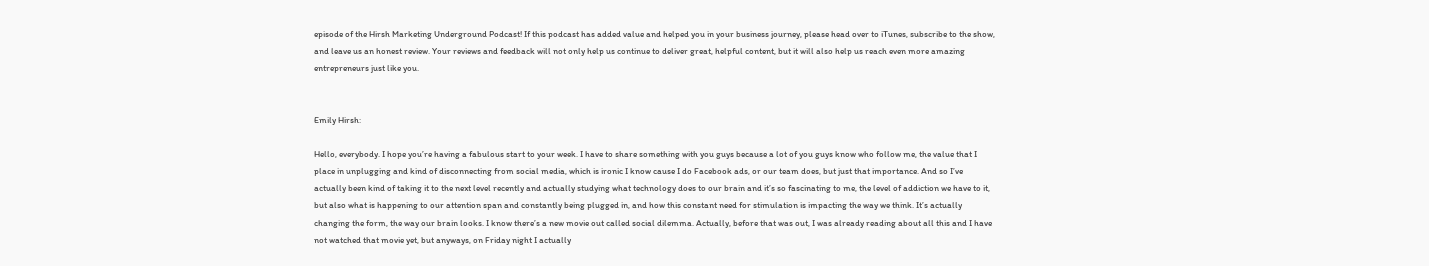episode of the Hirsh Marketing Underground Podcast! If this podcast has added value and helped you in your business journey, please head over to iTunes, subscribe to the show, and leave us an honest review. Your reviews and feedback will not only help us continue to deliver great, helpful content, but it will also help us reach even more amazing entrepreneurs just like you.


Emily Hirsh:

Hello, everybody. I hope you’re having a fabulous start to your week. I have to share something with you guys because a lot of you guys know who follow me, the value that I place in unplugging and kind of disconnecting from social media, which is ironic I know cause I do Facebook ads, or our team does, but just that importance. And so I’ve actually been kind of taking it to the next level recently and actually studying what technology does to our brain and it’s so fascinating to me, the level of addiction we have to it, but also what is happening to our attention span and constantly being plugged in, and how this constant need for stimulation is impacting the way we think. It’s actually changing the form, the way our brain looks. I know there’s a new movie out called social dilemma. Actually, before that was out, I was already reading about all this and I have not watched that movie yet, but anyways, on Friday night I actually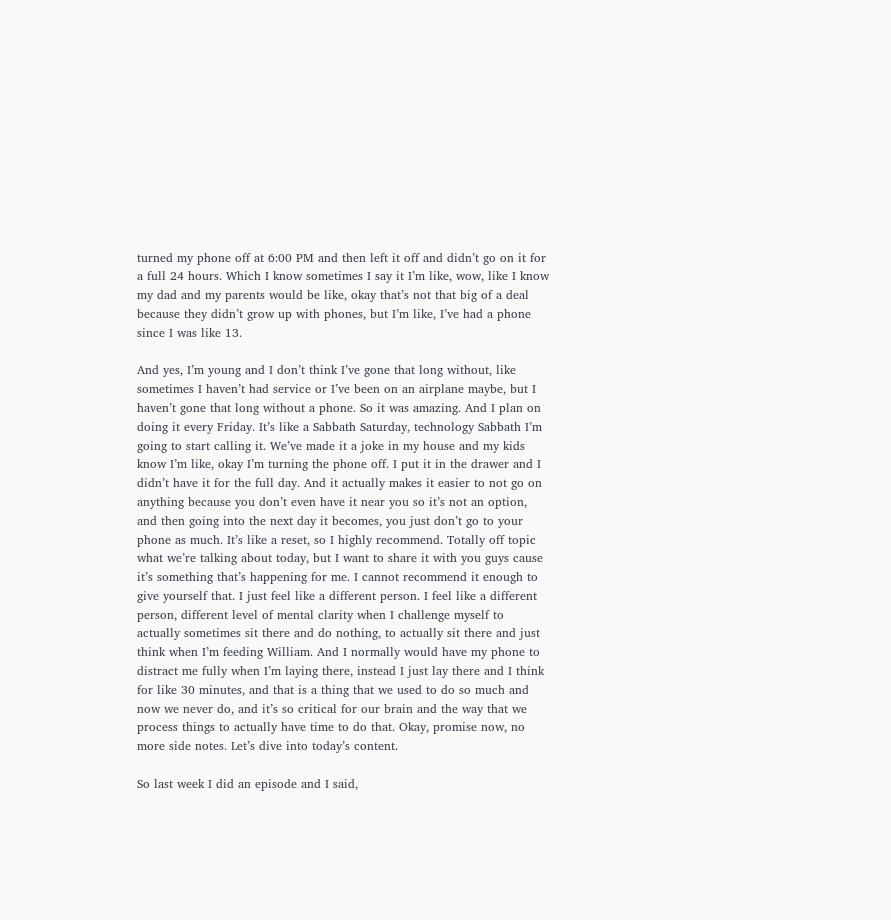turned my phone off at 6:00 PM and then left it off and didn’t go on it for a full 24 hours. Which I know sometimes I say it I’m like, wow, like I know my dad and my parents would be like, okay that’s not that big of a deal because they didn’t grow up with phones, but I’m like, I’ve had a phone since I was like 13.

And yes, I’m young and I don’t think I’ve gone that long without, like sometimes I haven’t had service or I’ve been on an airplane maybe, but I haven’t gone that long without a phone. So it was amazing. And I plan on doing it every Friday. It’s like a Sabbath Saturday, technology Sabbath I’m going to start calling it. We’ve made it a joke in my house and my kids know I’m like, okay I’m turning the phone off. I put it in the drawer and I didn’t have it for the full day. And it actually makes it easier to not go on anything because you don’t even have it near you so it’s not an option, and then going into the next day it becomes, you just don’t go to your phone as much. It’s like a reset, so I highly recommend. Totally off topic what we’re talking about today, but I want to share it with you guys cause it’s something that’s happening for me. I cannot recommend it enough to give yourself that. I just feel like a different person. I feel like a different person, different level of mental clarity when I challenge myself to actually sometimes sit there and do nothing, to actually sit there and just think when I’m feeding William. And I normally would have my phone to distract me fully when I’m laying there, instead I just lay there and I think for like 30 minutes, and that is a thing that we used to do so much and now we never do, and it’s so critical for our brain and the way that we process things to actually have time to do that. Okay, promise now, no more side notes. Let’s dive into today’s content.

So last week I did an episode and I said,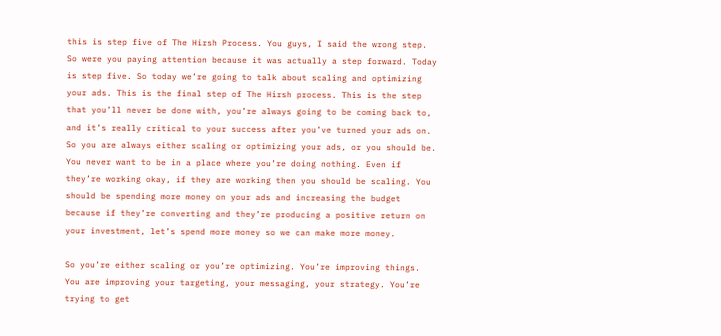this is step five of The Hirsh Process. You guys, I said the wrong step. So were you paying attention because it was actually a step forward. Today is step five. So today we’re going to talk about scaling and optimizing your ads. This is the final step of The Hirsh process. This is the step that you’ll never be done with, you’re always going to be coming back to, and it’s really critical to your success after you’ve turned your ads on. So you are always either scaling or optimizing your ads, or you should be. You never want to be in a place where you’re doing nothing. Even if they’re working okay, if they are working then you should be scaling. You should be spending more money on your ads and increasing the budget because if they’re converting and they’re producing a positive return on your investment, let’s spend more money so we can make more money.

So you’re either scaling or you’re optimizing. You’re improving things. You are improving your targeting, your messaging, your strategy. You’re trying to get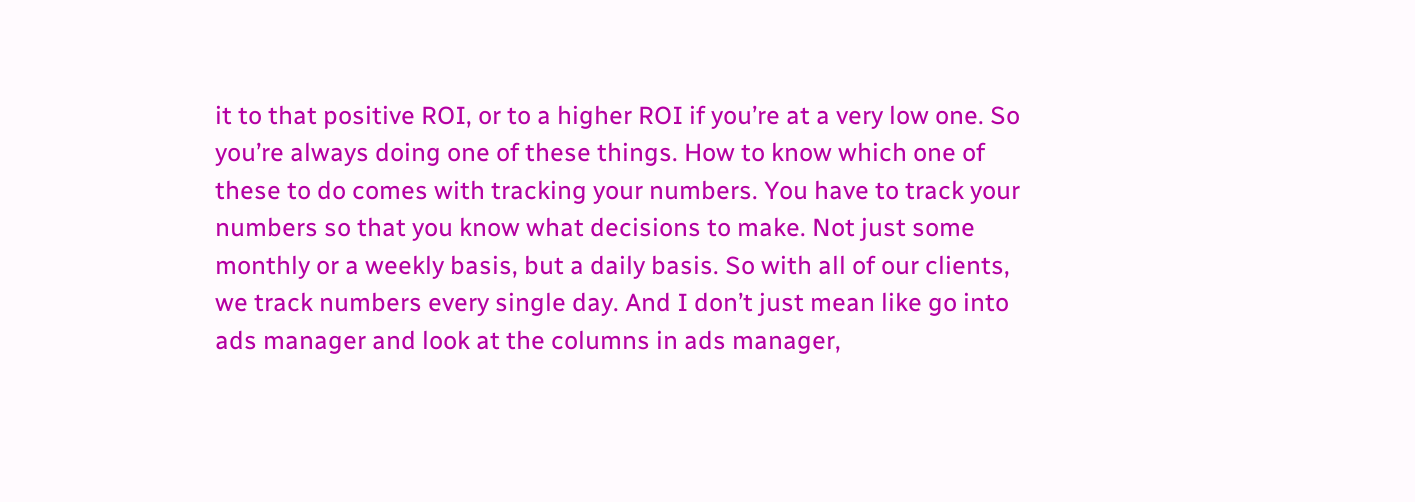it to that positive ROI, or to a higher ROI if you’re at a very low one. So you’re always doing one of these things. How to know which one of these to do comes with tracking your numbers. You have to track your numbers so that you know what decisions to make. Not just some monthly or a weekly basis, but a daily basis. So with all of our clients, we track numbers every single day. And I don’t just mean like go into ads manager and look at the columns in ads manager,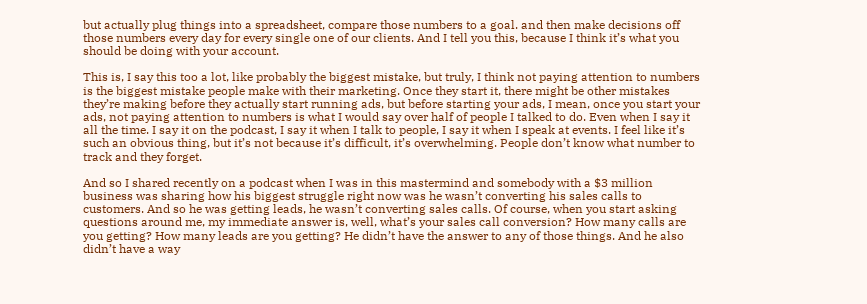but actually plug things into a spreadsheet, compare those numbers to a goal. and then make decisions off those numbers every day for every single one of our clients. And I tell you this, because I think it’s what you should be doing with your account.

This is, I say this too a lot, like probably the biggest mistake, but truly, I think not paying attention to numbers is the biggest mistake people make with their marketing. Once they start it, there might be other mistakes they’re making before they actually start running ads, but before starting your ads, I mean, once you start your ads, not paying attention to numbers is what I would say over half of people I talked to do. Even when I say it all the time. I say it on the podcast, I say it when I talk to people, I say it when I speak at events. I feel like it’s such an obvious thing, but it’s not because it’s difficult, it’s overwhelming. People don’t know what number to track and they forget.

And so I shared recently on a podcast when I was in this mastermind and somebody with a $3 million business was sharing how his biggest struggle right now was he wasn’t converting his sales calls to customers. And so he was getting leads, he wasn’t converting sales calls. Of course, when you start asking questions around me, my immediate answer is, well, what’s your sales call conversion? How many calls are you getting? How many leads are you getting? He didn’t have the answer to any of those things. And he also didn’t have a way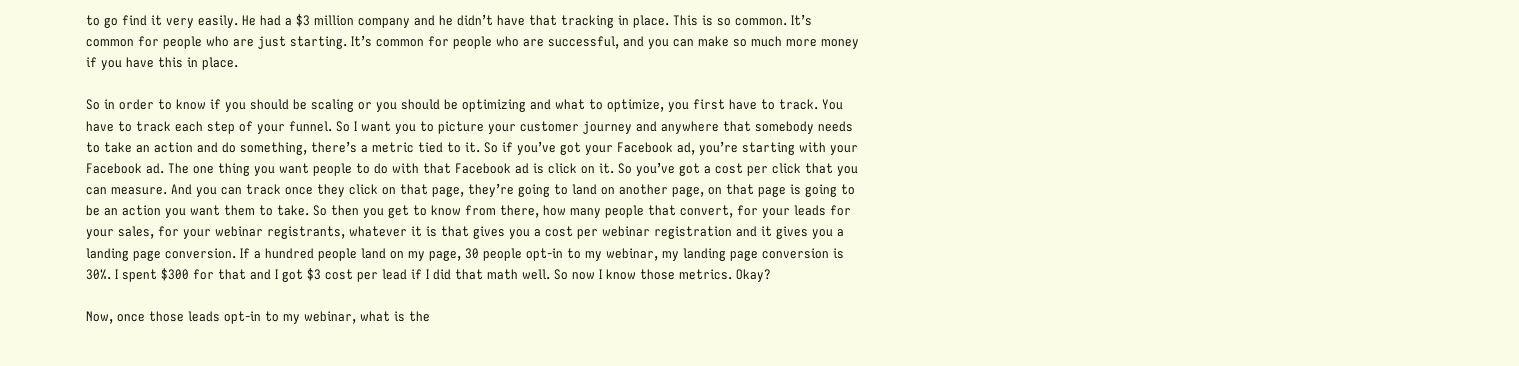to go find it very easily. He had a $3 million company and he didn’t have that tracking in place. This is so common. It’s common for people who are just starting. It’s common for people who are successful, and you can make so much more money if you have this in place.

So in order to know if you should be scaling or you should be optimizing and what to optimize, you first have to track. You have to track each step of your funnel. So I want you to picture your customer journey and anywhere that somebody needs to take an action and do something, there’s a metric tied to it. So if you’ve got your Facebook ad, you’re starting with your Facebook ad. The one thing you want people to do with that Facebook ad is click on it. So you’ve got a cost per click that you can measure. And you can track once they click on that page, they’re going to land on another page, on that page is going to be an action you want them to take. So then you get to know from there, how many people that convert, for your leads for your sales, for your webinar registrants, whatever it is that gives you a cost per webinar registration and it gives you a landing page conversion. If a hundred people land on my page, 30 people opt-in to my webinar, my landing page conversion is 30%. I spent $300 for that and I got $3 cost per lead if I did that math well. So now I know those metrics. Okay?

Now, once those leads opt-in to my webinar, what is the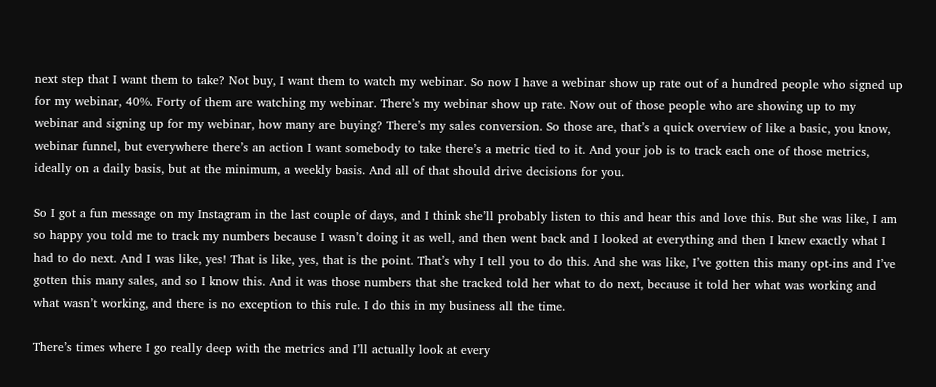next step that I want them to take? Not buy, I want them to watch my webinar. So now I have a webinar show up rate out of a hundred people who signed up for my webinar, 40%. Forty of them are watching my webinar. There’s my webinar show up rate. Now out of those people who are showing up to my webinar and signing up for my webinar, how many are buying? There’s my sales conversion. So those are, that’s a quick overview of like a basic, you know, webinar funnel, but everywhere there’s an action I want somebody to take there’s a metric tied to it. And your job is to track each one of those metrics, ideally on a daily basis, but at the minimum, a weekly basis. And all of that should drive decisions for you.

So I got a fun message on my Instagram in the last couple of days, and I think she’ll probably listen to this and hear this and love this. But she was like, I am so happy you told me to track my numbers because I wasn’t doing it as well, and then went back and I looked at everything and then I knew exactly what I had to do next. And I was like, yes! That is like, yes, that is the point. That’s why I tell you to do this. And she was like, I’ve gotten this many opt-ins and I’ve gotten this many sales, and so I know this. And it was those numbers that she tracked told her what to do next, because it told her what was working and what wasn’t working, and there is no exception to this rule. I do this in my business all the time.

There’s times where I go really deep with the metrics and I’ll actually look at every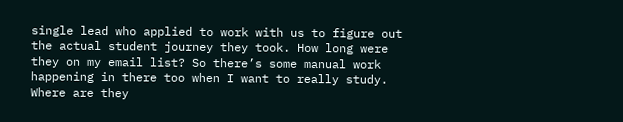single lead who applied to work with us to figure out the actual student journey they took. How long were they on my email list? So there’s some manual work happening in there too when I want to really study. Where are they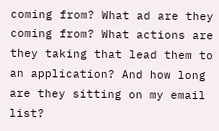coming from? What ad are they coming from? What actions are they taking that lead them to an application? And how long are they sitting on my email list?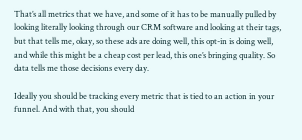That’s all metrics that we have, and some of it has to be manually pulled by looking literally looking through our CRM software and looking at their tags, but that tells me, okay, so these ads are doing well, this opt-in is doing well, and while this might be a cheap cost per lead, this one’s bringing quality. So data tells me those decisions every day.

Ideally you should be tracking every metric that is tied to an action in your funnel. And with that, you should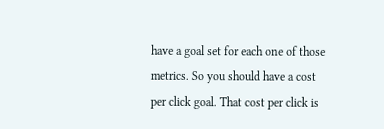have a goal set for each one of those metrics. So you should have a cost per click goal. That cost per click is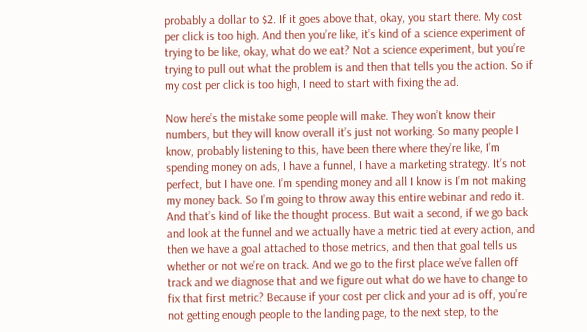probably a dollar to $2. If it goes above that, okay, you start there. My cost per click is too high. And then you’re like, it’s kind of a science experiment of trying to be like, okay, what do we eat? Not a science experiment, but you’re trying to pull out what the problem is and then that tells you the action. So if my cost per click is too high, I need to start with fixing the ad.

Now here’s the mistake some people will make. They won’t know their numbers, but they will know overall it’s just not working. So many people I know, probably listening to this, have been there where they’re like, I’m spending money on ads, I have a funnel, I have a marketing strategy. It’s not perfect, but I have one. I’m spending money and all I know is I’m not making my money back. So I’m going to throw away this entire webinar and redo it. And that’s kind of like the thought process. But wait a second, if we go back and look at the funnel and we actually have a metric tied at every action, and then we have a goal attached to those metrics, and then that goal tells us whether or not we’re on track. And we go to the first place we’ve fallen off track and we diagnose that and we figure out what do we have to change to fix that first metric? Because if your cost per click and your ad is off, you’re not getting enough people to the landing page, to the next step, to the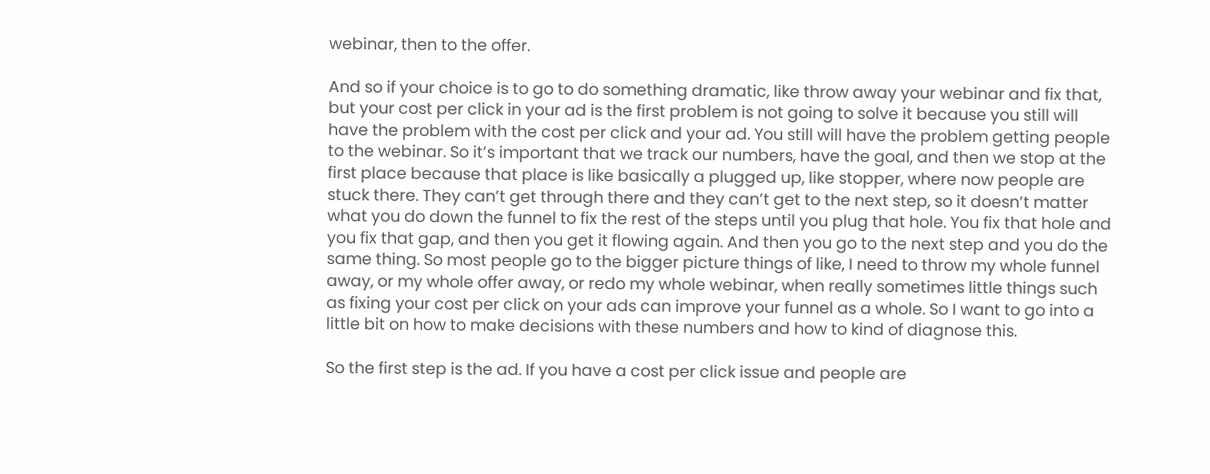webinar, then to the offer.

And so if your choice is to go to do something dramatic, like throw away your webinar and fix that, but your cost per click in your ad is the first problem is not going to solve it because you still will have the problem with the cost per click and your ad. You still will have the problem getting people to the webinar. So it’s important that we track our numbers, have the goal, and then we stop at the first place because that place is like basically a plugged up, like stopper, where now people are stuck there. They can’t get through there and they can’t get to the next step, so it doesn’t matter what you do down the funnel to fix the rest of the steps until you plug that hole. You fix that hole and you fix that gap, and then you get it flowing again. And then you go to the next step and you do the same thing. So most people go to the bigger picture things of like, I need to throw my whole funnel away, or my whole offer away, or redo my whole webinar, when really sometimes little things such as fixing your cost per click on your ads can improve your funnel as a whole. So I want to go into a little bit on how to make decisions with these numbers and how to kind of diagnose this.

So the first step is the ad. If you have a cost per click issue and people are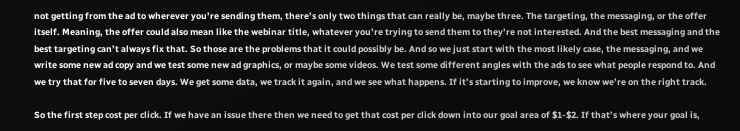not getting from the ad to wherever you’re sending them, there’s only two things that can really be, maybe three. The targeting, the messaging, or the offer itself. Meaning, the offer could also mean like the webinar title, whatever you’re trying to send them to they’re not interested. And the best messaging and the best targeting can’t always fix that. So those are the problems that it could possibly be. And so we just start with the most likely case, the messaging, and we write some new ad copy and we test some new ad graphics, or maybe some videos. We test some different angles with the ads to see what people respond to. And we try that for five to seven days. We get some data, we track it again, and we see what happens. If it’s starting to improve, we know we’re on the right track.

So the first step cost per click. If we have an issue there then we need to get that cost per click down into our goal area of $1-$2. If that’s where your goal is,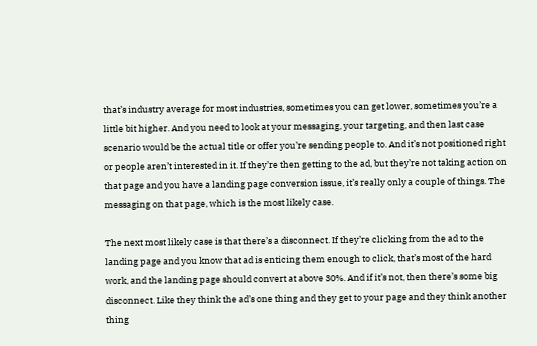that’s industry average for most industries, sometimes you can get lower, sometimes you’re a little bit higher. And you need to look at your messaging, your targeting, and then last case scenario would be the actual title or offer you’re sending people to. And it’s not positioned right or people aren’t interested in it. If they’re then getting to the ad, but they’re not taking action on that page and you have a landing page conversion issue, it’s really only a couple of things. The messaging on that page, which is the most likely case.

The next most likely case is that there’s a disconnect. If they’re clicking from the ad to the landing page and you know that ad is enticing them enough to click, that’s most of the hard work, and the landing page should convert at above 30%. And if it’s not, then there’s some big disconnect. Like they think the ad’s one thing and they get to your page and they think another thing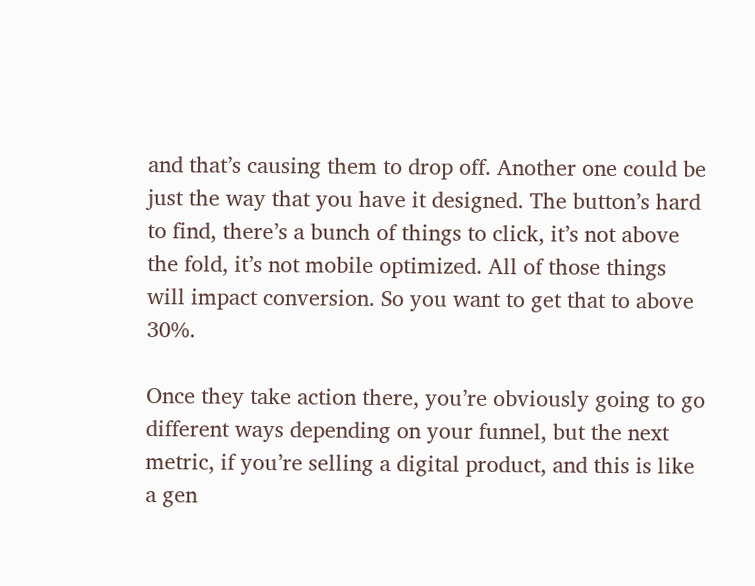and that’s causing them to drop off. Another one could be just the way that you have it designed. The button’s hard to find, there’s a bunch of things to click, it’s not above the fold, it’s not mobile optimized. All of those things will impact conversion. So you want to get that to above 30%.

Once they take action there, you’re obviously going to go different ways depending on your funnel, but the next metric, if you’re selling a digital product, and this is like a gen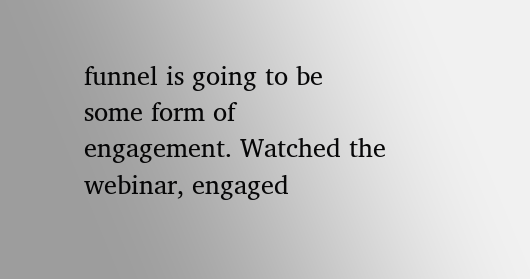funnel is going to be some form of engagement. Watched the webinar, engaged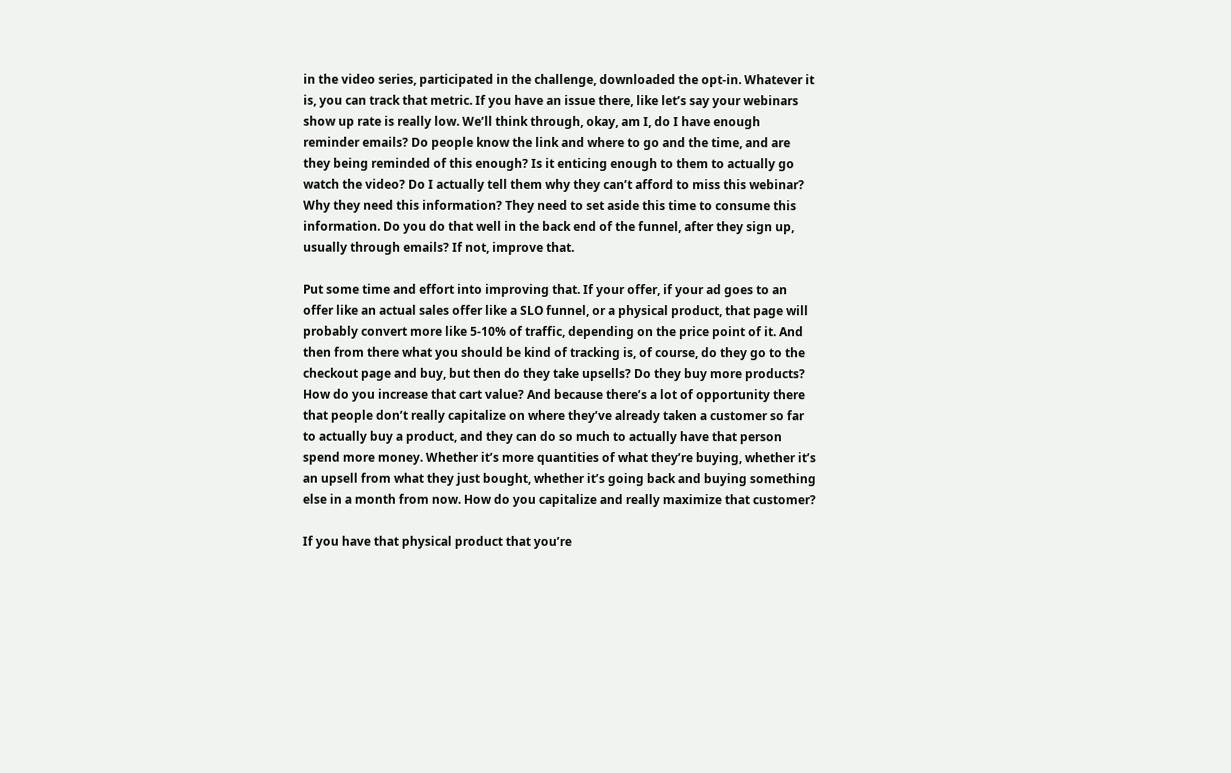in the video series, participated in the challenge, downloaded the opt-in. Whatever it is, you can track that metric. If you have an issue there, like let’s say your webinars show up rate is really low. We’ll think through, okay, am I, do I have enough reminder emails? Do people know the link and where to go and the time, and are they being reminded of this enough? Is it enticing enough to them to actually go watch the video? Do I actually tell them why they can’t afford to miss this webinar? Why they need this information? They need to set aside this time to consume this information. Do you do that well in the back end of the funnel, after they sign up, usually through emails? If not, improve that.

Put some time and effort into improving that. If your offer, if your ad goes to an offer like an actual sales offer like a SLO funnel, or a physical product, that page will probably convert more like 5-10% of traffic, depending on the price point of it. And then from there what you should be kind of tracking is, of course, do they go to the checkout page and buy, but then do they take upsells? Do they buy more products? How do you increase that cart value? And because there’s a lot of opportunity there that people don’t really capitalize on where they’ve already taken a customer so far to actually buy a product, and they can do so much to actually have that person spend more money. Whether it’s more quantities of what they’re buying, whether it’s an upsell from what they just bought, whether it’s going back and buying something else in a month from now. How do you capitalize and really maximize that customer?

If you have that physical product that you’re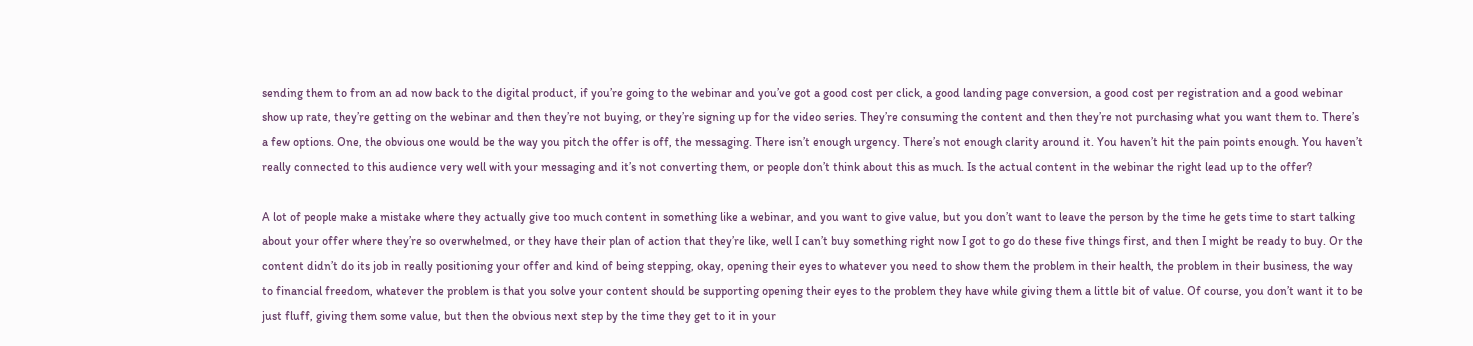sending them to from an ad now back to the digital product, if you’re going to the webinar and you’ve got a good cost per click, a good landing page conversion, a good cost per registration and a good webinar show up rate, they’re getting on the webinar and then they’re not buying, or they’re signing up for the video series. They’re consuming the content and then they’re not purchasing what you want them to. There’s a few options. One, the obvious one would be the way you pitch the offer is off, the messaging. There isn’t enough urgency. There’s not enough clarity around it. You haven’t hit the pain points enough. You haven’t really connected to this audience very well with your messaging and it’s not converting them, or people don’t think about this as much. Is the actual content in the webinar the right lead up to the offer?

A lot of people make a mistake where they actually give too much content in something like a webinar, and you want to give value, but you don’t want to leave the person by the time he gets time to start talking about your offer where they’re so overwhelmed, or they have their plan of action that they’re like, well I can’t buy something right now I got to go do these five things first, and then I might be ready to buy. Or the content didn’t do its job in really positioning your offer and kind of being stepping, okay, opening their eyes to whatever you need to show them the problem in their health, the problem in their business, the way to financial freedom, whatever the problem is that you solve your content should be supporting opening their eyes to the problem they have while giving them a little bit of value. Of course, you don’t want it to be just fluff, giving them some value, but then the obvious next step by the time they get to it in your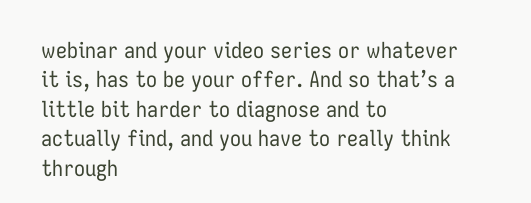webinar and your video series or whatever it is, has to be your offer. And so that’s a little bit harder to diagnose and to actually find, and you have to really think through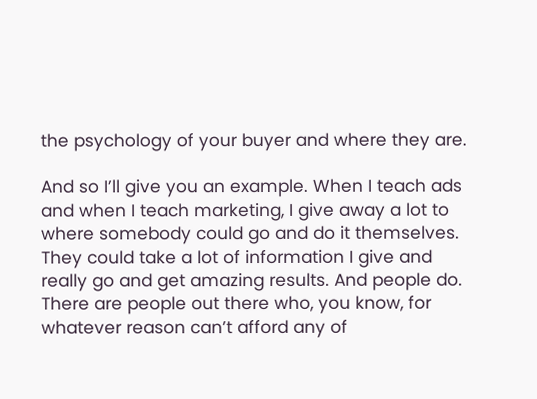the psychology of your buyer and where they are.

And so I’ll give you an example. When I teach ads and when I teach marketing, I give away a lot to where somebody could go and do it themselves. They could take a lot of information I give and really go and get amazing results. And people do. There are people out there who, you know, for whatever reason can’t afford any of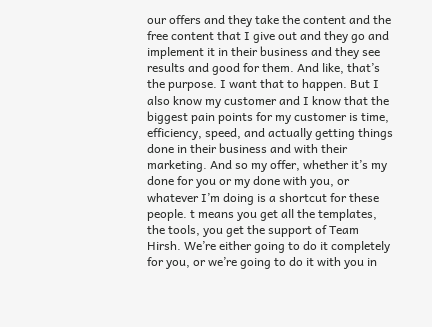our offers and they take the content and the free content that I give out and they go and implement it in their business and they see results and good for them. And like, that’s the purpose. I want that to happen. But I also know my customer and I know that the biggest pain points for my customer is time, efficiency, speed, and actually getting things done in their business and with their marketing. And so my offer, whether it’s my done for you or my done with you, or whatever I’m doing is a shortcut for these people. t means you get all the templates, the tools, you get the support of Team Hirsh. We’re either going to do it completely for you, or we’re going to do it with you in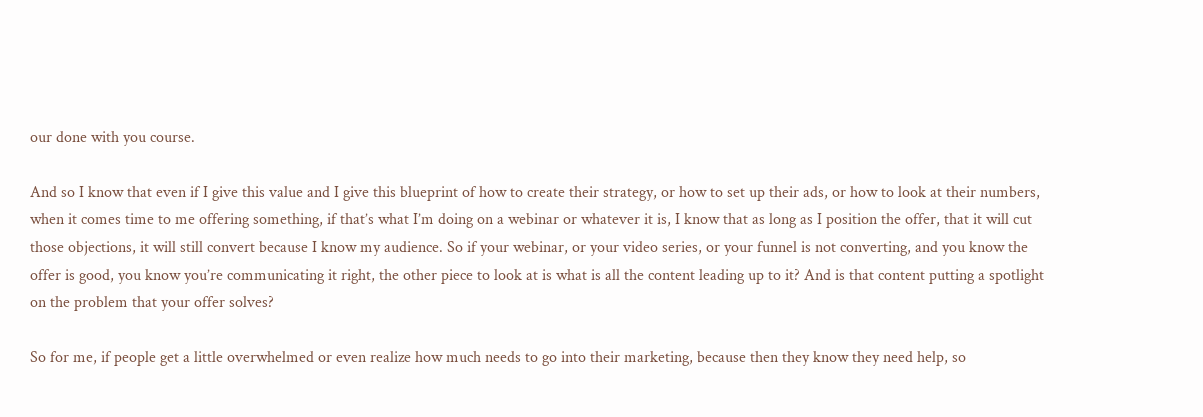our done with you course.

And so I know that even if I give this value and I give this blueprint of how to create their strategy, or how to set up their ads, or how to look at their numbers, when it comes time to me offering something, if that’s what I’m doing on a webinar or whatever it is, I know that as long as I position the offer, that it will cut those objections, it will still convert because I know my audience. So if your webinar, or your video series, or your funnel is not converting, and you know the offer is good, you know you’re communicating it right, the other piece to look at is what is all the content leading up to it? And is that content putting a spotlight on the problem that your offer solves?

So for me, if people get a little overwhelmed or even realize how much needs to go into their marketing, because then they know they need help, so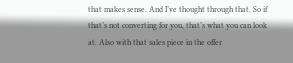that makes sense. And I’ve thought through that. So if that’s not converting for you, that’s what you can look at. Also with that sales piece in the offer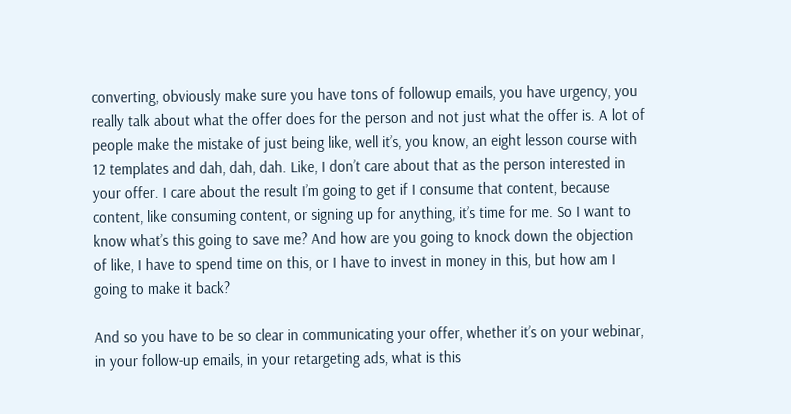converting, obviously make sure you have tons of followup emails, you have urgency, you really talk about what the offer does for the person and not just what the offer is. A lot of people make the mistake of just being like, well it’s, you know, an eight lesson course with 12 templates and dah, dah, dah. Like, I don’t care about that as the person interested in your offer. I care about the result I’m going to get if I consume that content, because content, like consuming content, or signing up for anything, it’s time for me. So I want to know what’s this going to save me? And how are you going to knock down the objection of like, I have to spend time on this, or I have to invest in money in this, but how am I going to make it back?

And so you have to be so clear in communicating your offer, whether it’s on your webinar, in your follow-up emails, in your retargeting ads, what is this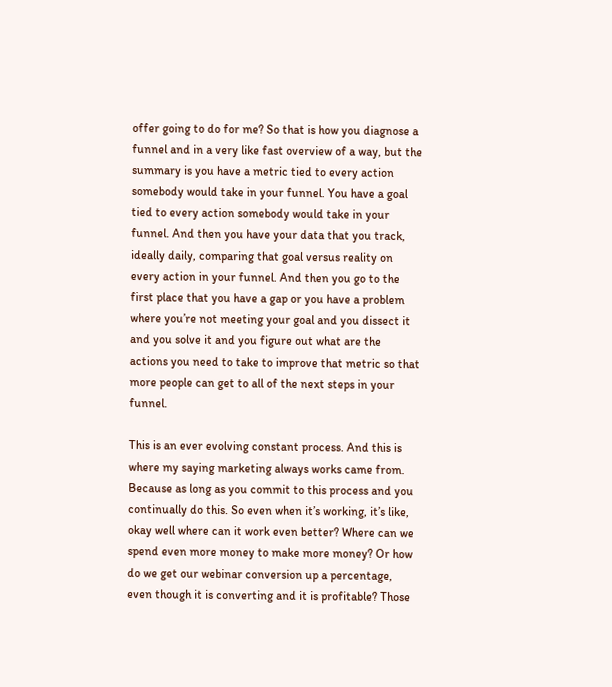offer going to do for me? So that is how you diagnose a funnel and in a very like fast overview of a way, but the summary is you have a metric tied to every action somebody would take in your funnel. You have a goal tied to every action somebody would take in your funnel. And then you have your data that you track, ideally daily, comparing that goal versus reality on every action in your funnel. And then you go to the first place that you have a gap or you have a problem where you’re not meeting your goal and you dissect it and you solve it and you figure out what are the actions you need to take to improve that metric so that more people can get to all of the next steps in your funnel.

This is an ever evolving constant process. And this is where my saying marketing always works came from. Because as long as you commit to this process and you continually do this. So even when it’s working, it’s like, okay well where can it work even better? Where can we spend even more money to make more money? Or how do we get our webinar conversion up a percentage, even though it is converting and it is profitable? Those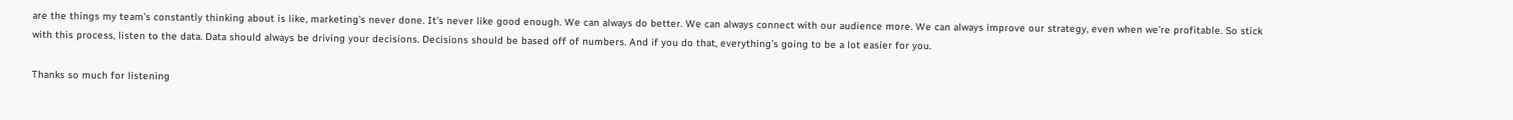are the things my team’s constantly thinking about is like, marketing’s never done. It’s never like good enough. We can always do better. We can always connect with our audience more. We can always improve our strategy, even when we’re profitable. So stick with this process, listen to the data. Data should always be driving your decisions. Decisions should be based off of numbers. And if you do that, everything’s going to be a lot easier for you.

Thanks so much for listening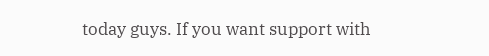today guys. If you want support with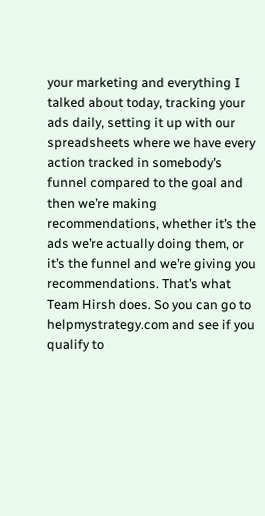your marketing and everything I talked about today, tracking your ads daily, setting it up with our spreadsheets where we have every action tracked in somebody’s funnel compared to the goal and then we’re making recommendations, whether it’s the ads we’re actually doing them, or it’s the funnel and we’re giving you recommendations. That’s what Team Hirsh does. So you can go to helpmystrategy.com and see if you qualify to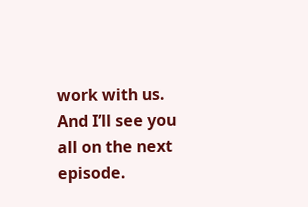work with us. And I’ll see you all on the next episode.